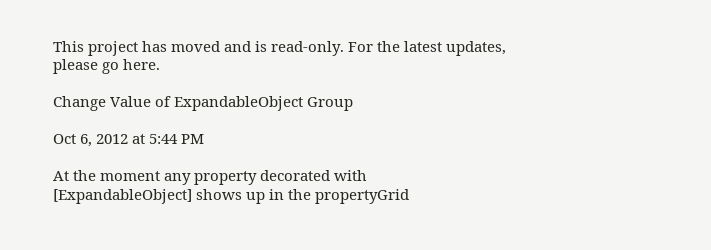This project has moved and is read-only. For the latest updates, please go here.

Change Value of ExpandableObject Group

Oct 6, 2012 at 5:44 PM

At the moment any property decorated with [ExpandableObject] shows up in the propertyGrid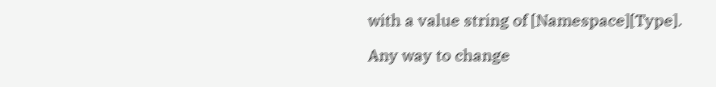with a value string of [Namespace][Type].

Any way to change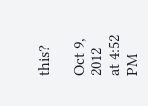this?

Oct 9, 2012 at 4:52 PM